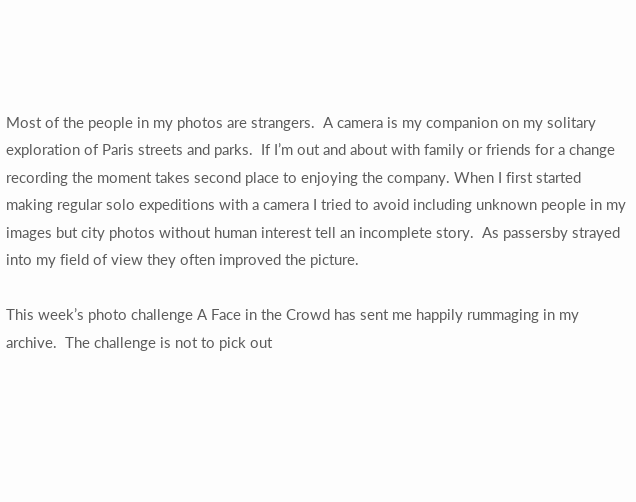Most of the people in my photos are strangers.  A camera is my companion on my solitary exploration of Paris streets and parks.  If I’m out and about with family or friends for a change recording the moment takes second place to enjoying the company. When I first started making regular solo expeditions with a camera I tried to avoid including unknown people in my images but city photos without human interest tell an incomplete story.  As passersby strayed into my field of view they often improved the picture.

This week’s photo challenge A Face in the Crowd has sent me happily rummaging in my archive.  The challenge is not to pick out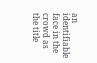an identifiable face in the crowd as the title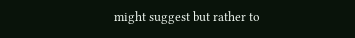might suggest but rather to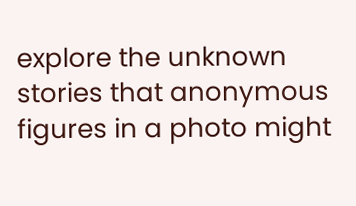explore the unknown stories that anonymous figures in a photo might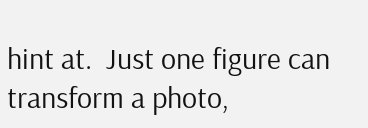hint at.  Just one figure can transform a photo,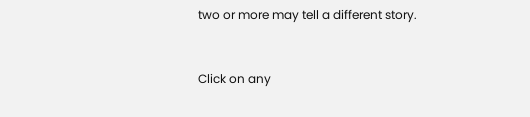two or more may tell a different story.



Click on any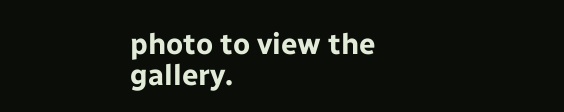photo to view the gallery.